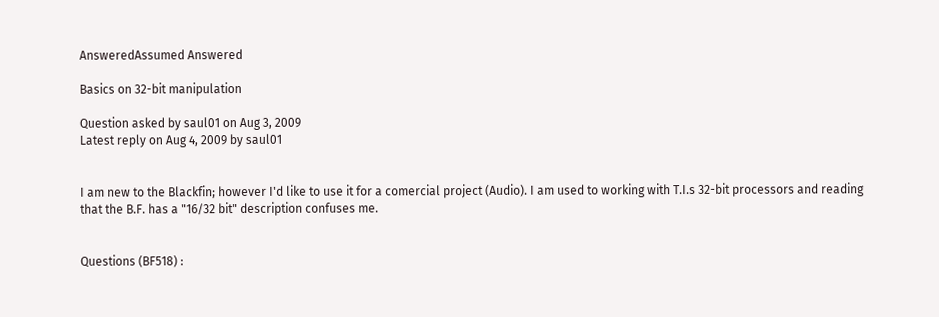AnsweredAssumed Answered

Basics on 32-bit manipulation

Question asked by saul01 on Aug 3, 2009
Latest reply on Aug 4, 2009 by saul01


I am new to the Blackfin; however I'd like to use it for a comercial project (Audio). I am used to working with T.I.s 32-bit processors and reading that the B.F. has a "16/32 bit" description confuses me.


Questions (BF518) :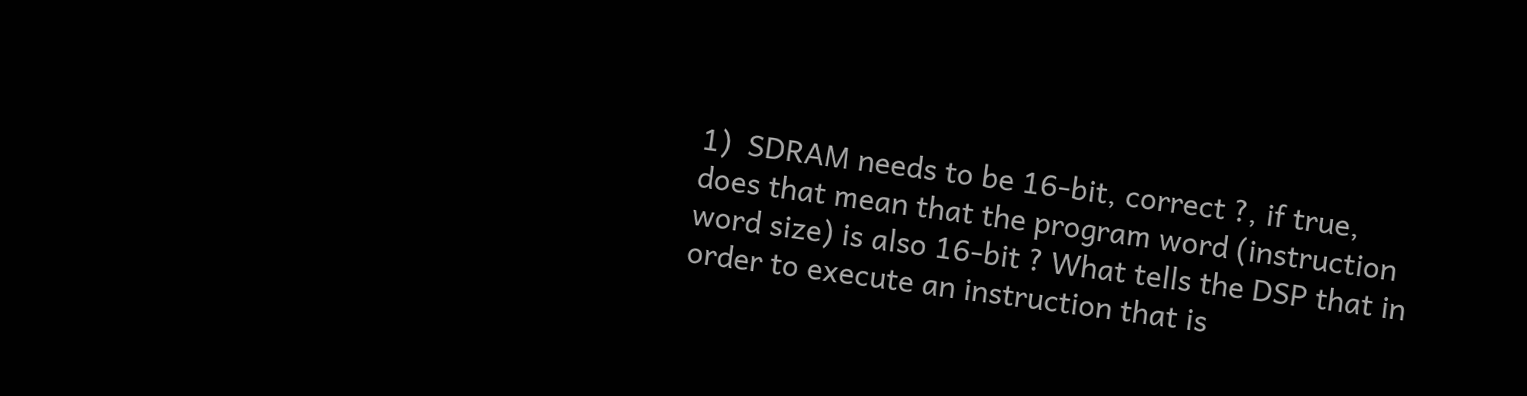1)  SDRAM needs to be 16-bit, correct ?, if true, does that mean that the program word (instruction word size) is also 16-bit ? What tells the DSP that in order to execute an instruction that is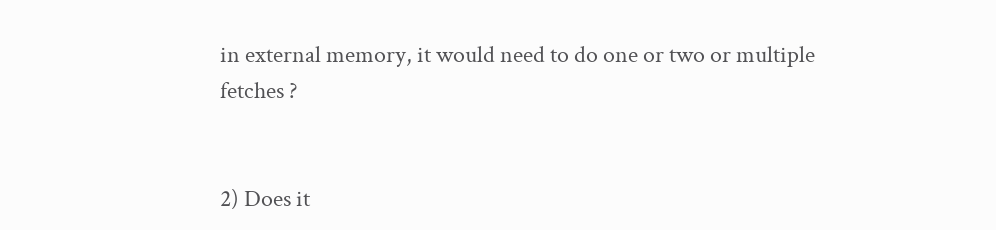in external memory, it would need to do one or two or multiple fetches ?


2) Does it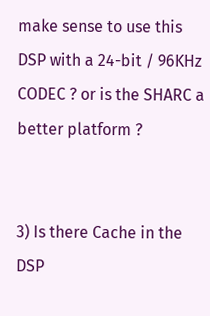make sense to use this DSP with a 24-bit / 96KHz CODEC ? or is the SHARC a better platform ?


3) Is there Cache in the DSP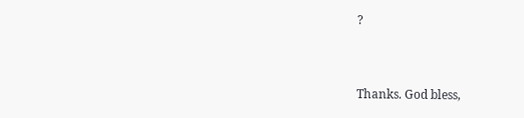?


Thanks. God bless,